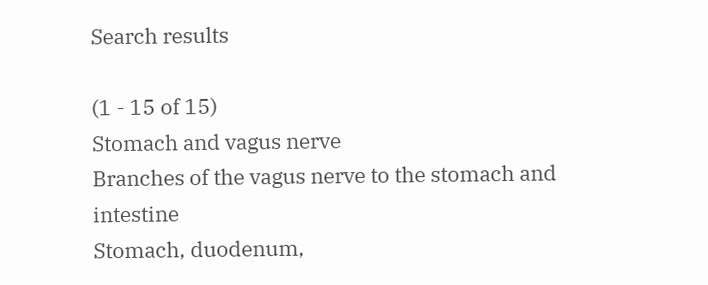Search results

(1 - 15 of 15)
Stomach and vagus nerve
Branches of the vagus nerve to the stomach and intestine
Stomach, duodenum,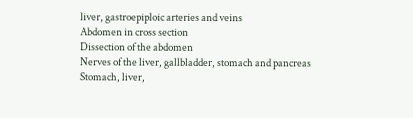liver, gastroepiploic arteries and veins
Abdomen in cross section
Dissection of the abdomen
Nerves of the liver, gallbladder, stomach and pancreas
Stomach, liver,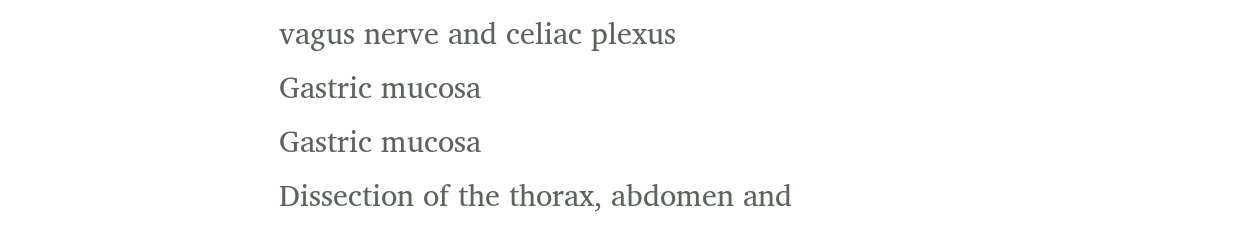vagus nerve and celiac plexus
Gastric mucosa
Gastric mucosa
Dissection of the thorax, abdomen and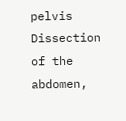pelvis
Dissection of the abdomen,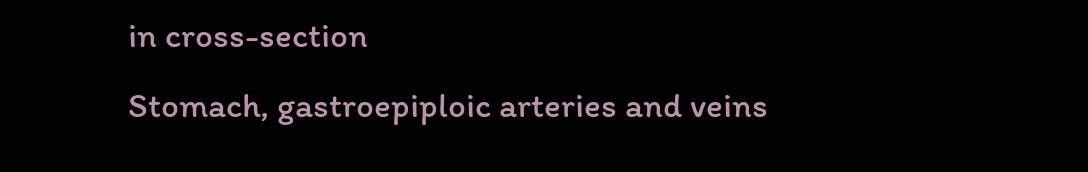in cross-section
Stomach, gastroepiploic arteries and veins